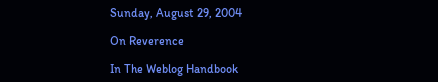Sunday, August 29, 2004

On Reverence

In The Weblog Handbook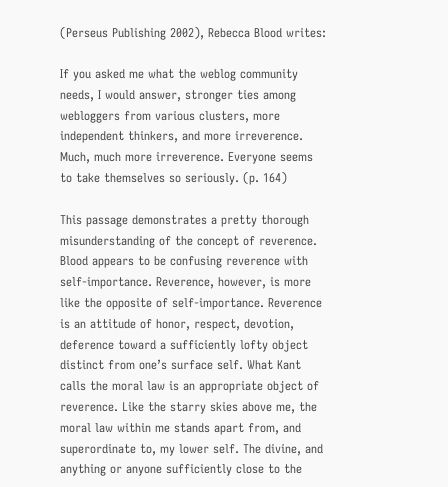(Perseus Publishing 2002), Rebecca Blood writes:

If you asked me what the weblog community needs, I would answer, stronger ties among webloggers from various clusters, more independent thinkers, and more irreverence. Much, much more irreverence. Everyone seems to take themselves so seriously. (p. 164)

This passage demonstrates a pretty thorough misunderstanding of the concept of reverence. Blood appears to be confusing reverence with self-importance. Reverence, however, is more like the opposite of self-importance. Reverence is an attitude of honor, respect, devotion, deference toward a sufficiently lofty object distinct from one’s surface self. What Kant calls the moral law is an appropriate object of reverence. Like the starry skies above me, the moral law within me stands apart from, and superordinate to, my lower self. The divine, and anything or anyone sufficiently close to the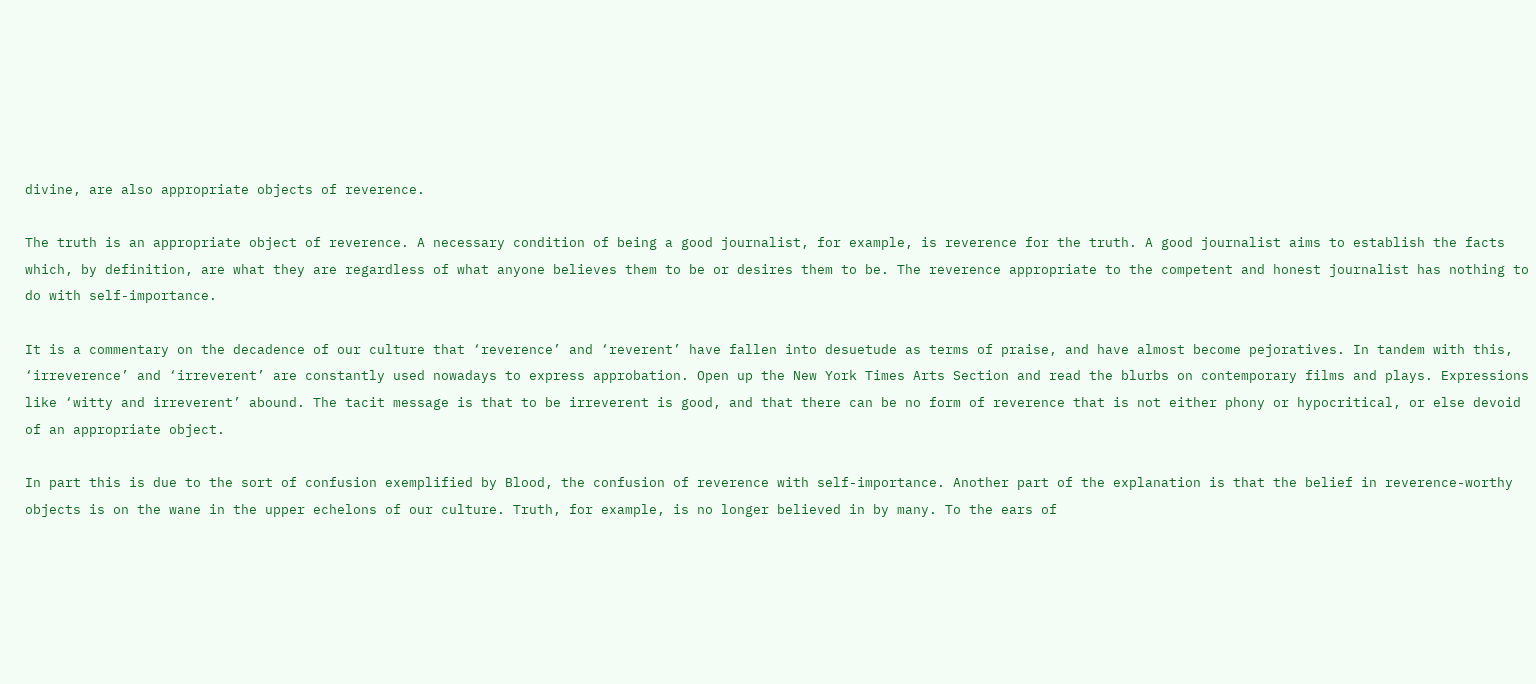divine, are also appropriate objects of reverence.

The truth is an appropriate object of reverence. A necessary condition of being a good journalist, for example, is reverence for the truth. A good journalist aims to establish the facts which, by definition, are what they are regardless of what anyone believes them to be or desires them to be. The reverence appropriate to the competent and honest journalist has nothing to do with self-importance.

It is a commentary on the decadence of our culture that ‘reverence’ and ‘reverent’ have fallen into desuetude as terms of praise, and have almost become pejoratives. In tandem with this, ‘irreverence’ and ‘irreverent’ are constantly used nowadays to express approbation. Open up the New York Times Arts Section and read the blurbs on contemporary films and plays. Expressions like ‘witty and irreverent’ abound. The tacit message is that to be irreverent is good, and that there can be no form of reverence that is not either phony or hypocritical, or else devoid of an appropriate object.

In part this is due to the sort of confusion exemplified by Blood, the confusion of reverence with self-importance. Another part of the explanation is that the belief in reverence-worthy objects is on the wane in the upper echelons of our culture. Truth, for example, is no longer believed in by many. To the ears of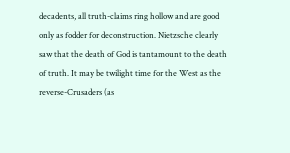decadents, all truth-claims ring hollow and are good only as fodder for deconstruction. Nietzsche clearly saw that the death of God is tantamount to the death of truth. It may be twilight time for the West as the reverse-Crusaders (as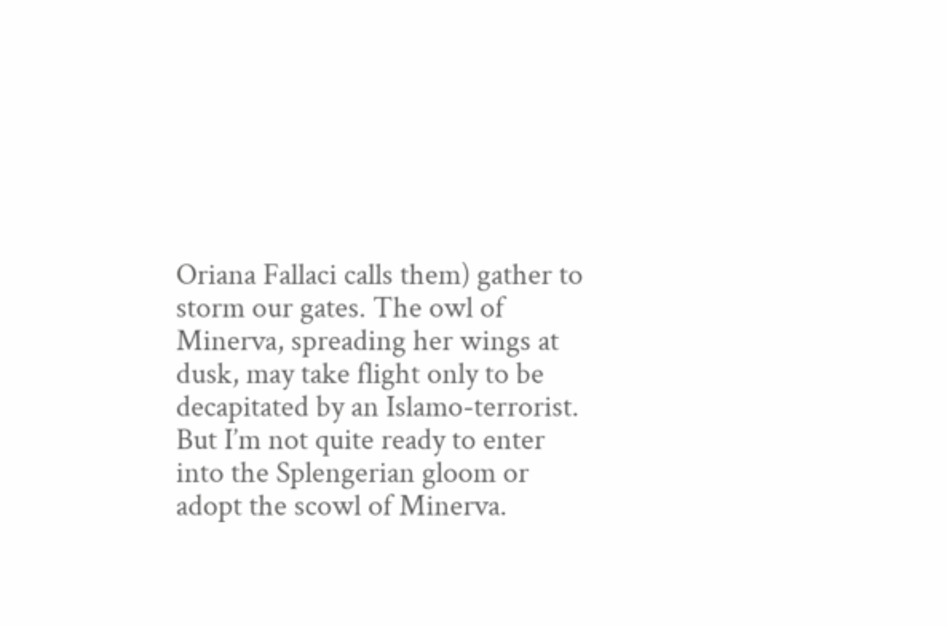Oriana Fallaci calls them) gather to storm our gates. The owl of Minerva, spreading her wings at dusk, may take flight only to be decapitated by an Islamo-terrorist. But I’m not quite ready to enter into the Splengerian gloom or adopt the scowl of Minerva.